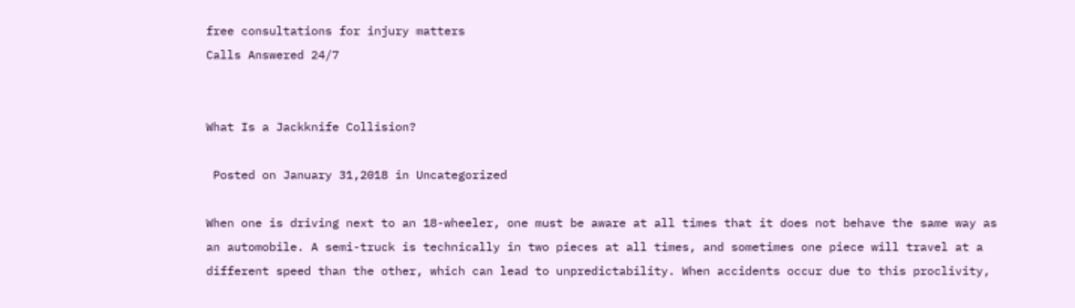free consultations for injury matters
Calls Answered 24/7


What Is a Jackknife Collision?

 Posted on January 31,2018 in Uncategorized

When one is driving next to an 18-wheeler, one must be aware at all times that it does not behave the same way as an automobile. A semi-truck is technically in two pieces at all times, and sometimes one piece will travel at a different speed than the other, which can lead to unpredictability. When accidents occur due to this proclivity,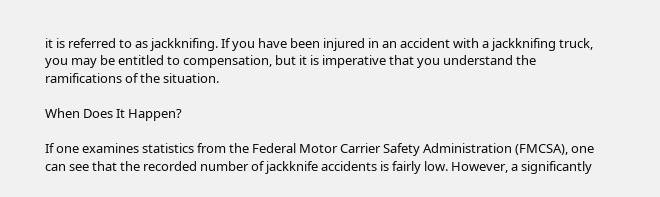it is referred to as jackknifing. If you have been injured in an accident with a jackknifing truck, you may be entitled to compensation, but it is imperative that you understand the ramifications of the situation.

When Does It Happen?

If one examines statistics from the Federal Motor Carrier Safety Administration (FMCSA), one can see that the recorded number of jackknife accidents is fairly low. However, a significantly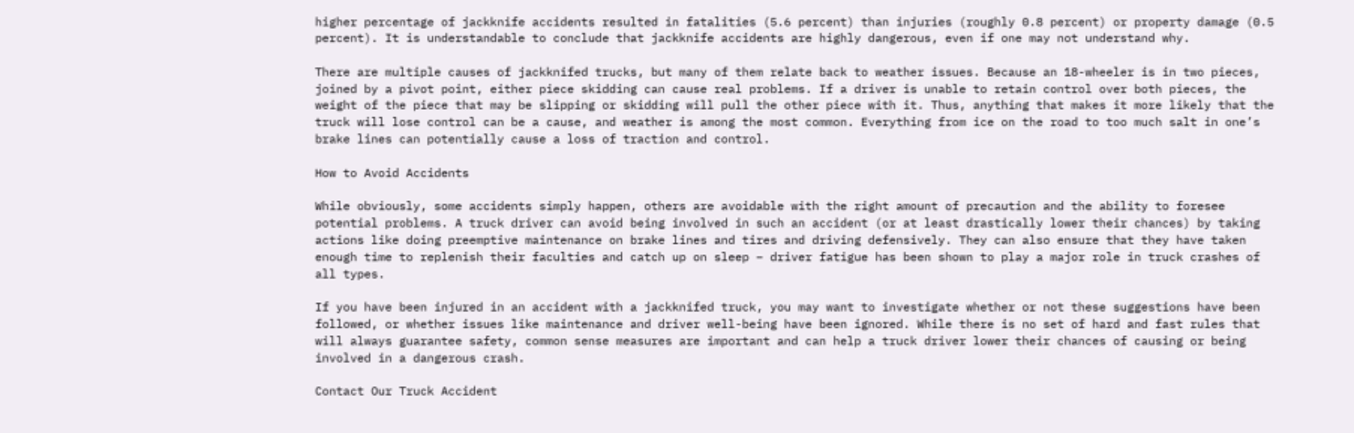higher percentage of jackknife accidents resulted in fatalities (5.6 percent) than injuries (roughly 0.8 percent) or property damage (0.5 percent). It is understandable to conclude that jackknife accidents are highly dangerous, even if one may not understand why.

There are multiple causes of jackknifed trucks, but many of them relate back to weather issues. Because an 18-wheeler is in two pieces, joined by a pivot point, either piece skidding can cause real problems. If a driver is unable to retain control over both pieces, the weight of the piece that may be slipping or skidding will pull the other piece with it. Thus, anything that makes it more likely that the truck will lose control can be a cause, and weather is among the most common. Everything from ice on the road to too much salt in one’s brake lines can potentially cause a loss of traction and control.

How to Avoid Accidents

While obviously, some accidents simply happen, others are avoidable with the right amount of precaution and the ability to foresee potential problems. A truck driver can avoid being involved in such an accident (or at least drastically lower their chances) by taking actions like doing preemptive maintenance on brake lines and tires and driving defensively. They can also ensure that they have taken enough time to replenish their faculties and catch up on sleep – driver fatigue has been shown to play a major role in truck crashes of all types.

If you have been injured in an accident with a jackknifed truck, you may want to investigate whether or not these suggestions have been followed, or whether issues like maintenance and driver well-being have been ignored. While there is no set of hard and fast rules that will always guarantee safety, common sense measures are important and can help a truck driver lower their chances of causing or being involved in a dangerous crash.

Contact Our Truck Accident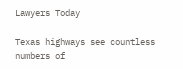Lawyers Today

Texas highways see countless numbers of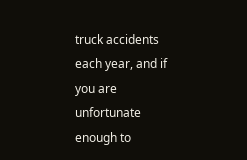truck accidents each year, and if you are unfortunate enough to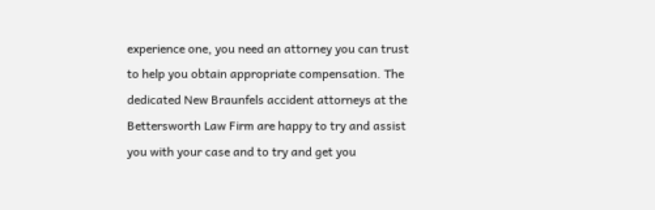experience one, you need an attorney you can trust to help you obtain appropriate compensation. The dedicated New Braunfels accident attorneys at the Bettersworth Law Firm are happy to try and assist you with your case and to try and get you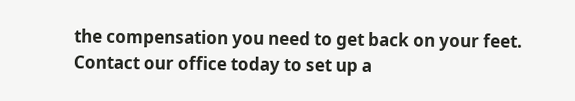the compensation you need to get back on your feet. Contact our office today to set up a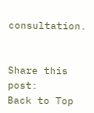consultation.


Share this post:
Back to Top